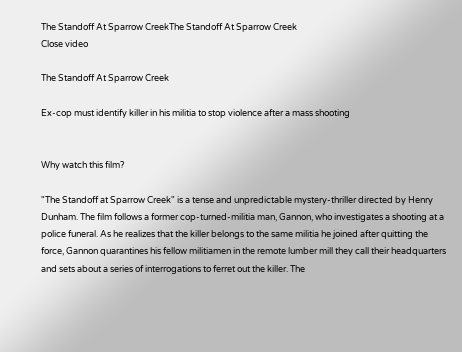The Standoff At Sparrow CreekThe Standoff At Sparrow Creek
Close video

The Standoff At Sparrow Creek

Ex-cop must identify killer in his militia to stop violence after a mass shooting


Why watch this film?

"The Standoff at Sparrow Creek" is a tense and unpredictable mystery-thriller directed by Henry Dunham. The film follows a former cop-turned-militia man, Gannon, who investigates a shooting at a police funeral. As he realizes that the killer belongs to the same militia he joined after quitting the force, Gannon quarantines his fellow militiamen in the remote lumber mill they call their headquarters and sets about a series of interrogations to ferret out the killer. The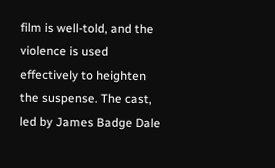film is well-told, and the violence is used effectively to heighten the suspense. The cast, led by James Badge Dale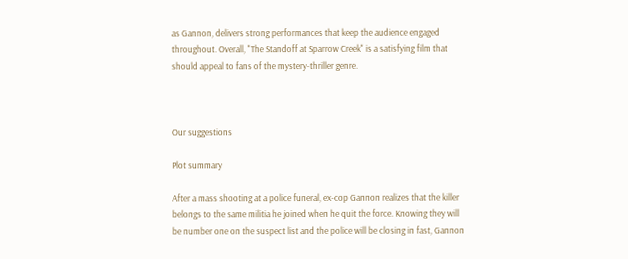as Gannon, delivers strong performances that keep the audience engaged throughout. Overall, "The Standoff at Sparrow Creek" is a satisfying film that should appeal to fans of the mystery-thriller genre.



Our suggestions

Plot summary

After a mass shooting at a police funeral, ex-cop Gannon realizes that the killer belongs to the same militia he joined when he quit the force. Knowing they will be number one on the suspect list and the police will be closing in fast, Gannon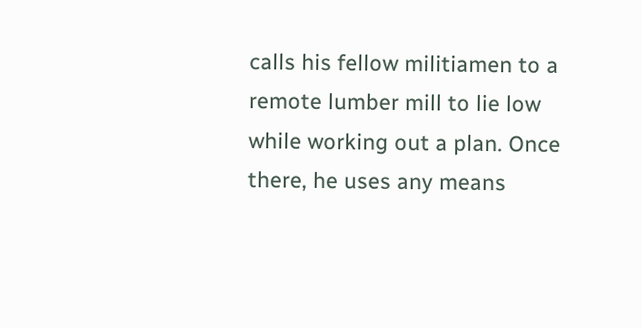calls his fellow militiamen to a remote lumber mill to lie low while working out a plan. Once there, he uses any means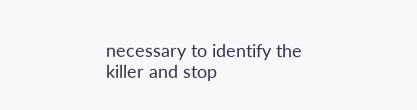necessary to identify the killer and stop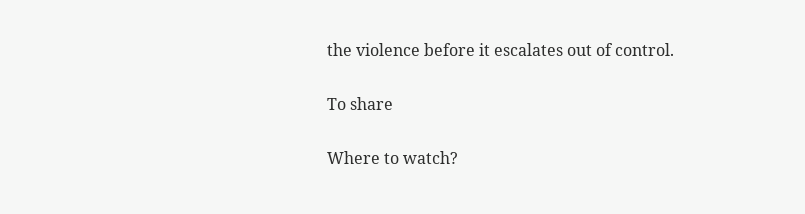the violence before it escalates out of control.

To share

Where to watch?